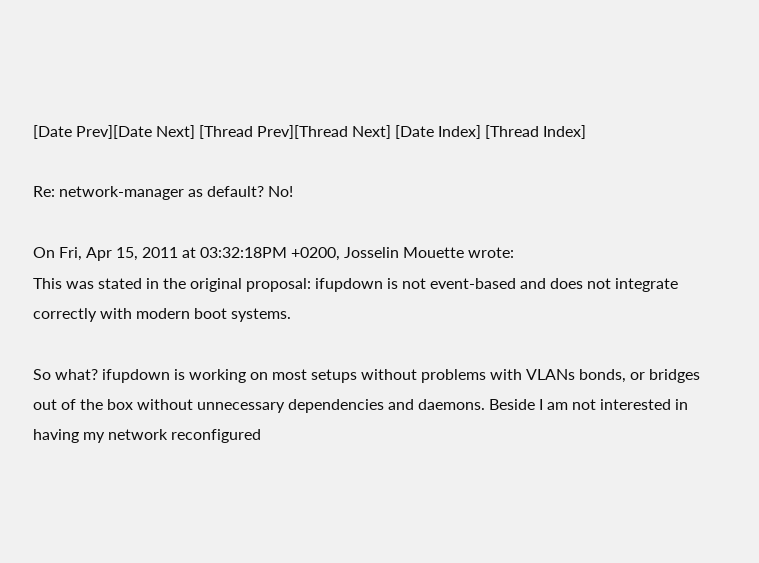[Date Prev][Date Next] [Thread Prev][Thread Next] [Date Index] [Thread Index]

Re: network-manager as default? No!

On Fri, Apr 15, 2011 at 03:32:18PM +0200, Josselin Mouette wrote:
This was stated in the original proposal: ifupdown is not event-based and does not integrate correctly with modern boot systems.

So what? ifupdown is working on most setups without problems with VLANs bonds, or bridges out of the box without unnecessary dependencies and daemons. Beside I am not interested in having my network reconfigured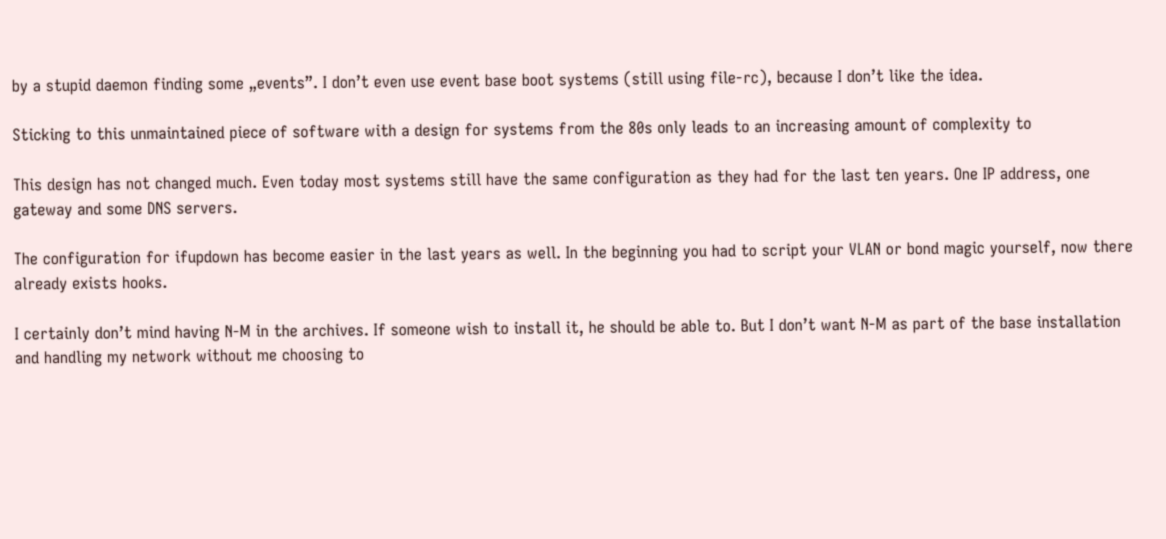by a stupid daemon finding some „events”. I don’t even use event base boot systems (still using file-rc), because I don’t like the idea.

Sticking to this unmaintained piece of software with a design for systems from the 80s only leads to an increasing amount of complexity to

This design has not changed much. Even today most systems still have the same configuration as they had for the last ten years. One IP address, one gateway and some DNS servers.

The configuration for ifupdown has become easier in the last years as well. In the beginning you had to script your VLAN or bond magic yourself, now there already exists hooks.

I certainly don’t mind having N-M in the archives. If someone wish to install it, he should be able to. But I don’t want N-M as part of the base installation and handling my network without me choosing to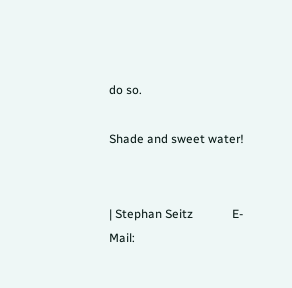do so.

Shade and sweet water!


| Stephan Seitz             E-Mail: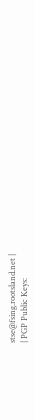stse@fsing.rootsland.net |
| PGP Public Keys: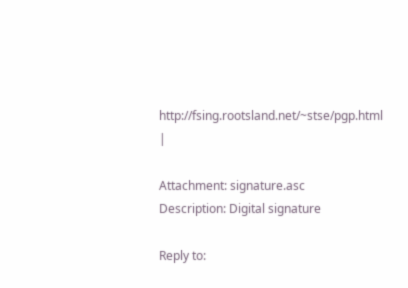http://fsing.rootsland.net/~stse/pgp.html |

Attachment: signature.asc
Description: Digital signature

Reply to: